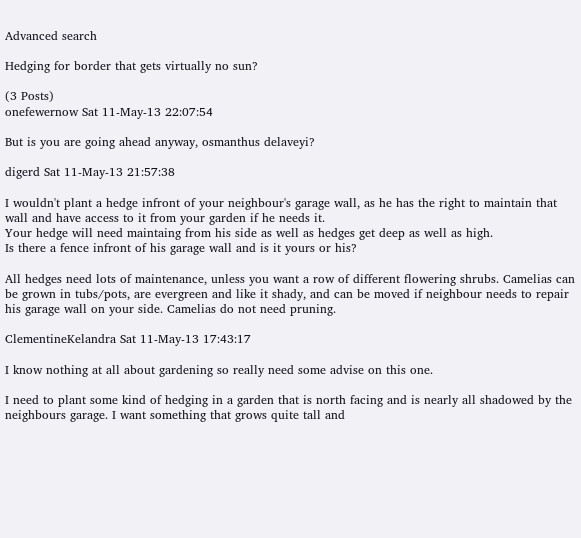Advanced search

Hedging for border that gets virtually no sun?

(3 Posts)
onefewernow Sat 11-May-13 22:07:54

But is you are going ahead anyway, osmanthus delaveyi?

digerd Sat 11-May-13 21:57:38

I wouldn't plant a hedge infront of your neighbour's garage wall, as he has the right to maintain that wall and have access to it from your garden if he needs it.
Your hedge will need maintaing from his side as well as hedges get deep as well as high.
Is there a fence infront of his garage wall and is it yours or his?

All hedges need lots of maintenance, unless you want a row of different flowering shrubs. Camelias can be grown in tubs/pots, are evergreen and like it shady, and can be moved if neighbour needs to repair his garage wall on your side. Camelias do not need pruning.

ClementineKelandra Sat 11-May-13 17:43:17

I know nothing at all about gardening so really need some advise on this one.

I need to plant some kind of hedging in a garden that is north facing and is nearly all shadowed by the neighbours garage. I want something that grows quite tall and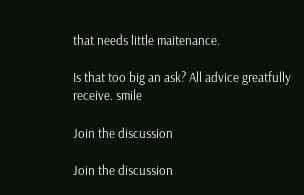that needs little maitenance.

Is that too big an ask? All advice greatfully receive. smile

Join the discussion

Join the discussion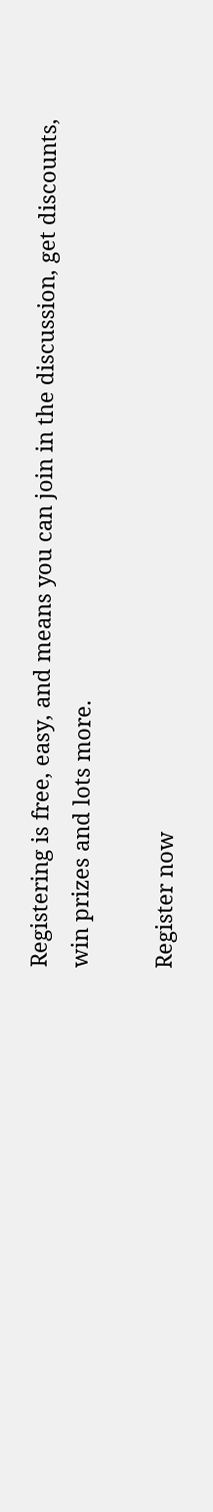Registering is free, easy, and means you can join in the discussion, get discounts, win prizes and lots more.

Register now